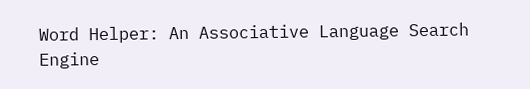Word Helper: An Associative Language Search Engine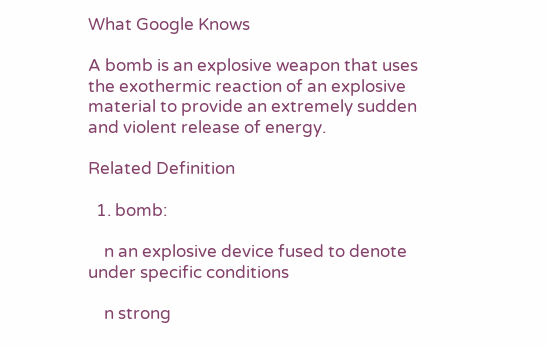What Google Knows

A bomb is an explosive weapon that uses the exothermic reaction of an explosive material to provide an extremely sudden and violent release of energy.

Related Definition

  1. bomb:

    n an explosive device fused to denote under specific conditions

    n strong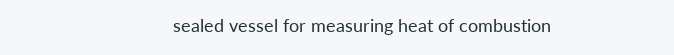sealed vessel for measuring heat of combustion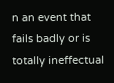n an event that fails badly or is totally ineffectual